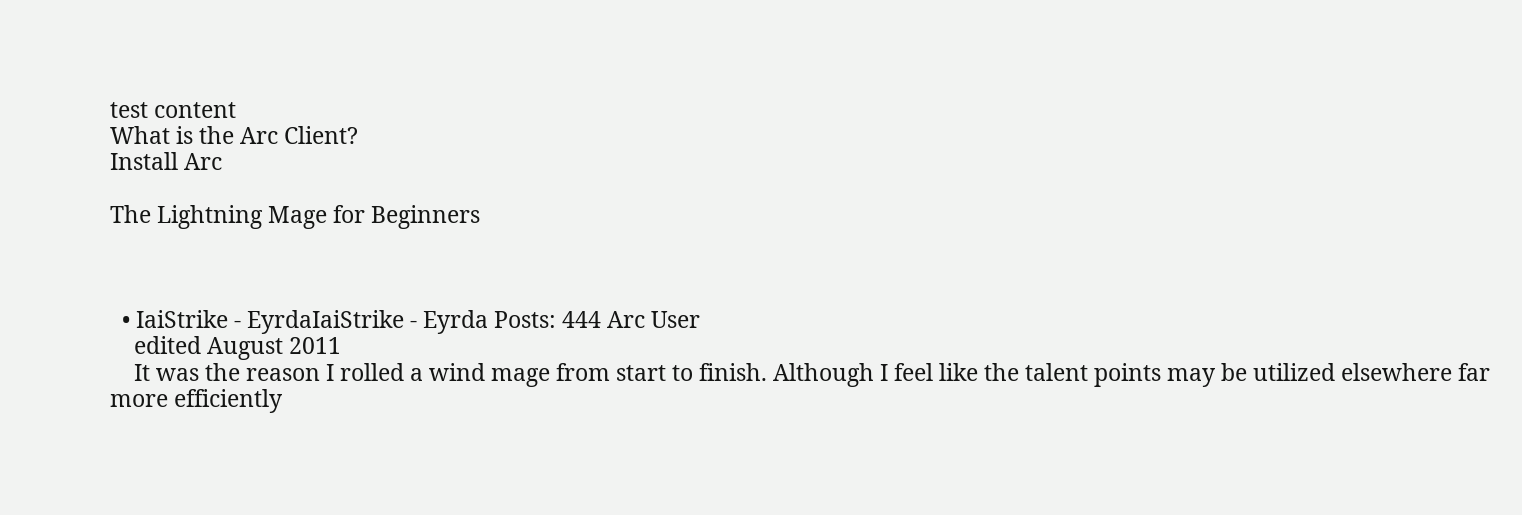test content
What is the Arc Client?
Install Arc

The Lightning Mage for Beginners



  • IaiStrike - EyrdaIaiStrike - Eyrda Posts: 444 Arc User
    edited August 2011
    It was the reason I rolled a wind mage from start to finish. Although I feel like the talent points may be utilized elsewhere far more efficiently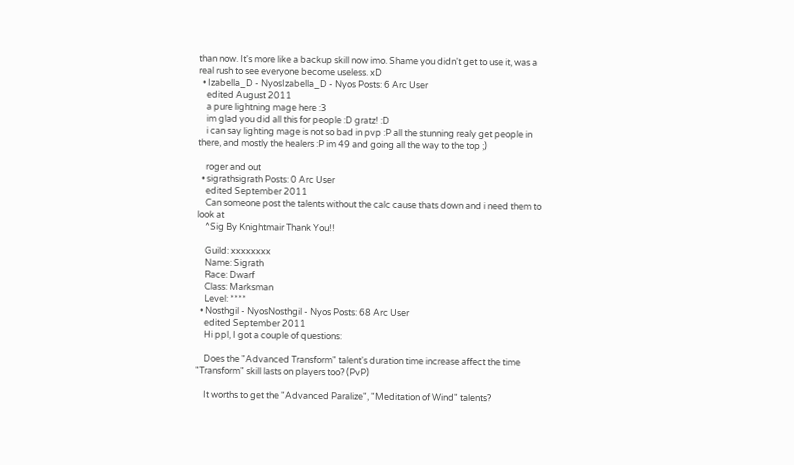than now. It's more like a backup skill now imo. Shame you didn't get to use it, was a real rush to see everyone become useless. xD
  • Izabella_D - NyosIzabella_D - Nyos Posts: 6 Arc User
    edited August 2011
    a pure lightning mage here :3
    im glad you did all this for people :D gratz! :D
    i can say lighting mage is not so bad in pvp :P all the stunning realy get people in there, and mostly the healers :P im 49 and going all the way to the top ;)

    roger and out
  • sigrathsigrath Posts: 0 Arc User
    edited September 2011
    Can someone post the talents without the calc cause thats down and i need them to look at
    ^Sig By Knightmair Thank You!!

    Guild: xxxxxxxx
    Name: Sigrath
    Race: Dwarf
    Class: Marksman
    Level: ****
  • Nosthgil - NyosNosthgil - Nyos Posts: 68 Arc User
    edited September 2011
    Hi ppl, I got a couple of questions:

    Does the "Advanced Transform" talent's duration time increase affect the time "Transform" skill lasts on players too? (PvP)

    It worths to get the "Advanced Paralize", "Meditation of Wind" talents?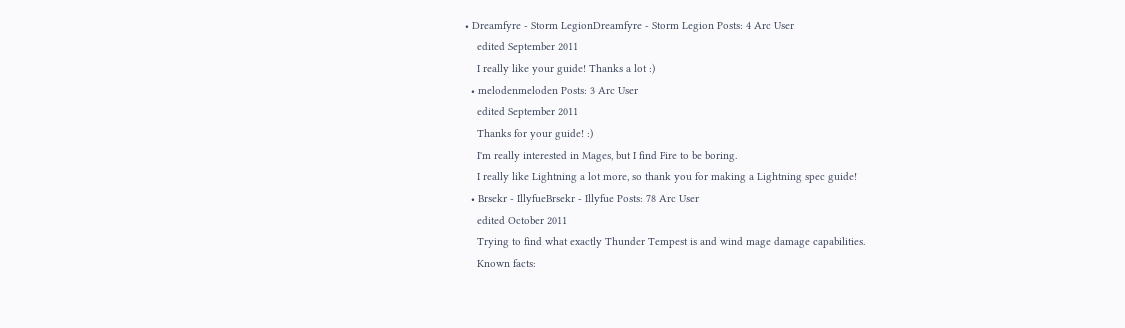• Dreamfyre - Storm LegionDreamfyre - Storm Legion Posts: 4 Arc User
    edited September 2011
    I really like your guide! Thanks a lot :)
  • melodenmeloden Posts: 3 Arc User
    edited September 2011
    Thanks for your guide! :)
    I'm really interested in Mages, but I find Fire to be boring.
    I really like Lightning a lot more, so thank you for making a Lightning spec guide!
  • Brsekr - IllyfueBrsekr - Illyfue Posts: 78 Arc User
    edited October 2011
    Trying to find what exactly Thunder Tempest is and wind mage damage capabilities.
    Known facts: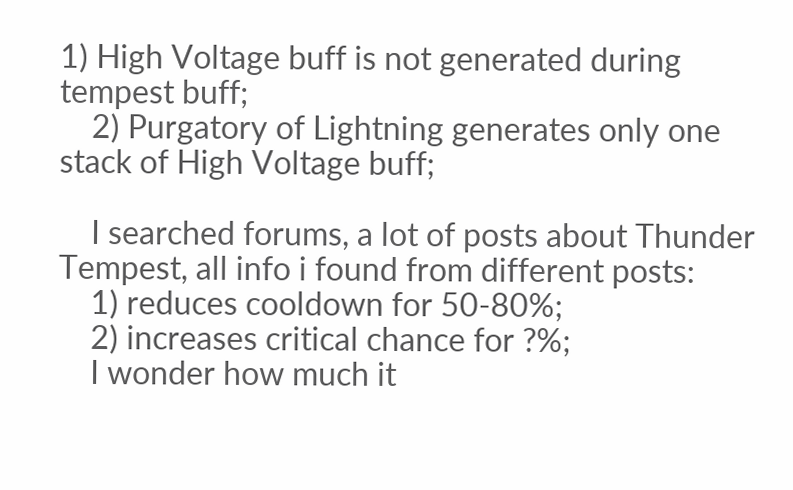1) High Voltage buff is not generated during tempest buff;
    2) Purgatory of Lightning generates only one stack of High Voltage buff;

    I searched forums, a lot of posts about Thunder Tempest, all info i found from different posts:
    1) reduces cooldown for 50-80%;
    2) increases critical chance for ?%;
    I wonder how much it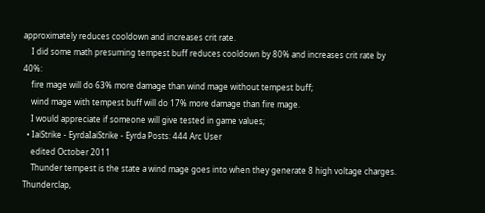approximately reduces cooldown and increases crit rate.
    I did some math presuming tempest buff reduces cooldown by 80% and increases crit rate by 40%:
    fire mage will do 63% more damage than wind mage without tempest buff;
    wind mage with tempest buff will do 17% more damage than fire mage.
    I would appreciate if someone will give tested in game values;
  • IaiStrike - EyrdaIaiStrike - Eyrda Posts: 444 Arc User
    edited October 2011
    Thunder tempest is the state a wind mage goes into when they generate 8 high voltage charges. Thunderclap,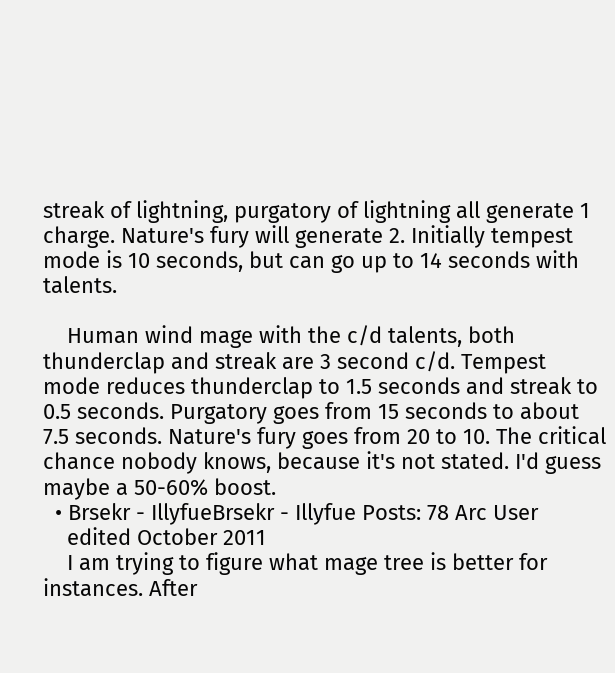streak of lightning, purgatory of lightning all generate 1 charge. Nature's fury will generate 2. Initially tempest mode is 10 seconds, but can go up to 14 seconds with talents.

    Human wind mage with the c/d talents, both thunderclap and streak are 3 second c/d. Tempest mode reduces thunderclap to 1.5 seconds and streak to 0.5 seconds. Purgatory goes from 15 seconds to about 7.5 seconds. Nature's fury goes from 20 to 10. The critical chance nobody knows, because it's not stated. I'd guess maybe a 50-60% boost.
  • Brsekr - IllyfueBrsekr - Illyfue Posts: 78 Arc User
    edited October 2011
    I am trying to figure what mage tree is better for instances. After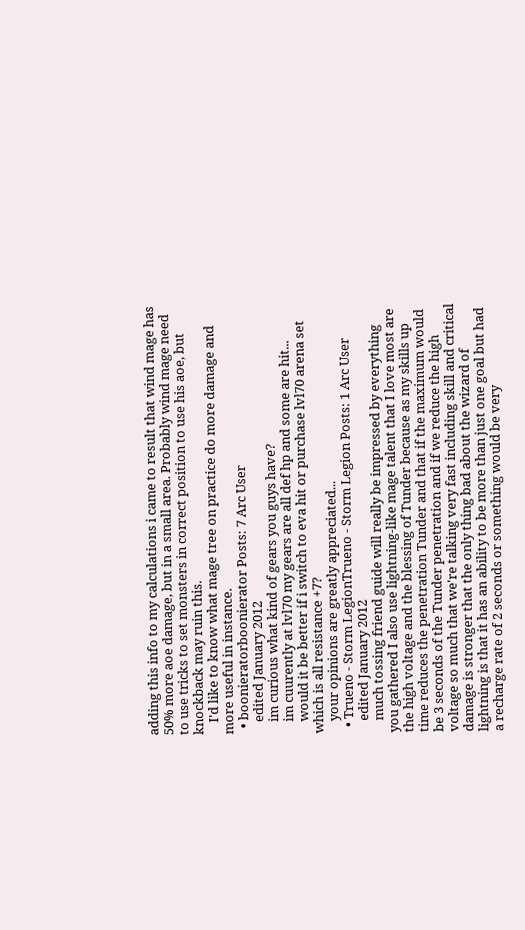adding this info to my calculations i came to result that wind mage has 50% more aoe damage, but in a small area. Probably wind mage need to use tricks to set monsters in correct position to use his aoe, but knockback may ruin this.
    I'd like to know what mage tree on practice do more damage and more useful in instance.
  • boonieratorboonierator Posts: 7 Arc User
    edited January 2012
    im curious what kind of gears you guys have?
    im cuurently at lvl70 my gears are all def hp and some are hit...
    would it be better if i switch to eva hit or purchase lvl70 arena set which is all resistance +7?
    your opinions are greatly appreciated...
  • Trueno - Storm LegionTrueno - Storm Legion Posts: 1 Arc User
    edited January 2012
    much tossing friend guide will really be impressed by everything you gathered I also use lightning-like mage talent that I love most are the high voltage and the blessing of Tunder because as my skills up time reduces the penetration Tunder and that if the maximum would be 3 seconds of the Tunder penetration and if we reduce the high voltage so much that we're talking very fast including skill and critical damage is stronger that the only thing bad about the wizard of lightning is that it has an ability to be more than just one goal but had a recharge rate of 2 seconds or something would be very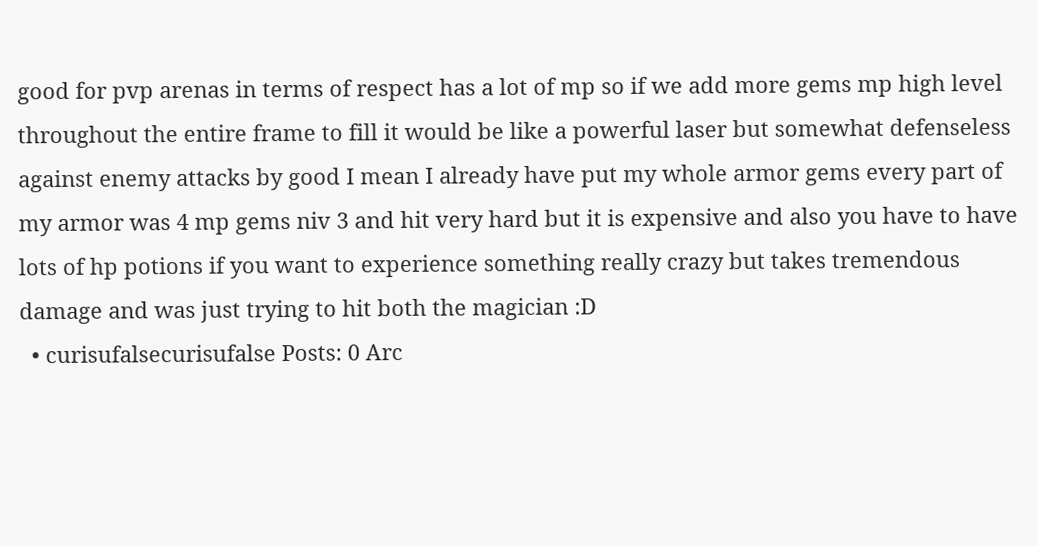good for pvp arenas in terms of respect has a lot of mp so if we add more gems mp high level throughout the entire frame to fill it would be like a powerful laser but somewhat defenseless against enemy attacks by good I mean I already have put my whole armor gems every part of my armor was 4 mp gems niv 3 and hit very hard but it is expensive and also you have to have lots of hp potions if you want to experience something really crazy but takes tremendous damage and was just trying to hit both the magician :D
  • curisufalsecurisufalse Posts: 0 Arc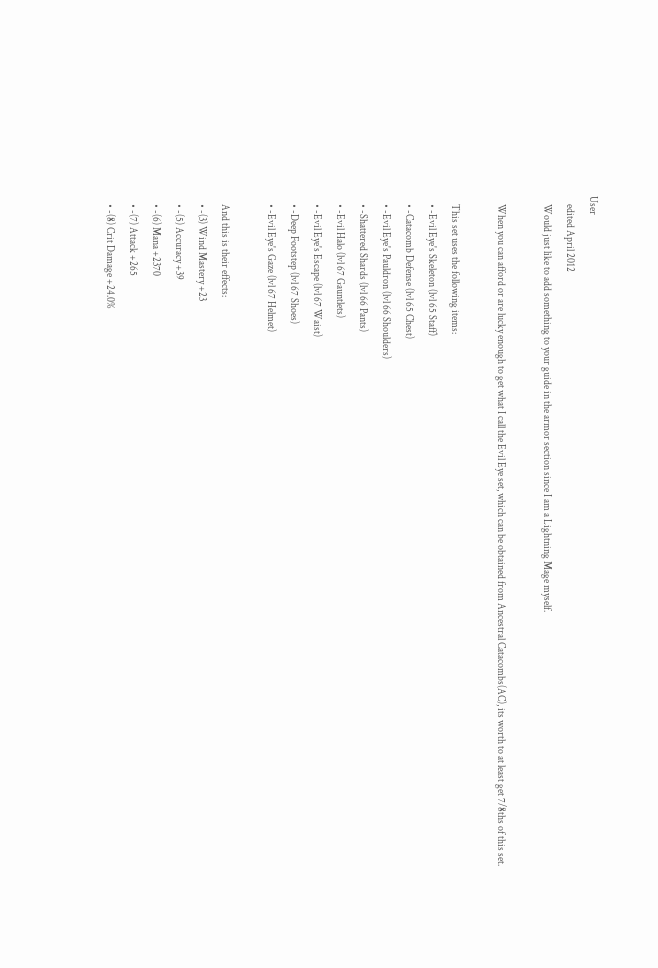User
    edited April 2012
    Would just like to add something to your guide in the armor section since I am a Lightning Mage myself.

    When you can afford or are lucky enough to get what I call the Evil Eye set, which can be obtained from Ancestral Catacombs(AC), its worth to at least get 7/8ths of this set.

    This set uses the following items:
    • -Evil Eye's Skeleton (lvl 65 Staff)
    • -Catacomb Defense (lvl 65 Chest)
    • -Evil Eye's Pauldron (lvl 66 Shoulders)
    • -Shattered Shards (lvl 66 Pants)
    • -Evil Halo (lvl 67 Gauntlets)
    • -Evil Eye's Escape (lvl 67 Waist)
    • -Deep Footstep (lvl 67 Shoes)
    • -Evil Eye's Gaze (lvl 67 Helmet)

    And this is their effects:
    • -(3) Wind Mastery +23
    • -(5) Accuracy +39
    • -(6) Mana +2370
    • -(7) Attack +265
    • -(8) Crit Damage +24.0%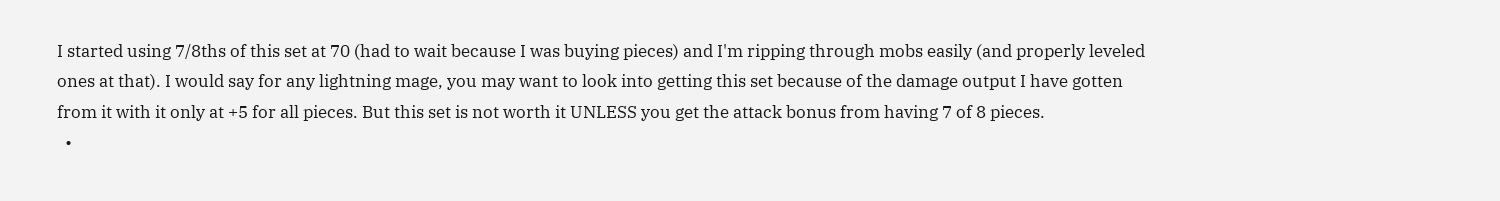I started using 7/8ths of this set at 70 (had to wait because I was buying pieces) and I'm ripping through mobs easily (and properly leveled ones at that). I would say for any lightning mage, you may want to look into getting this set because of the damage output I have gotten from it with it only at +5 for all pieces. But this set is not worth it UNLESS you get the attack bonus from having 7 of 8 pieces.
  •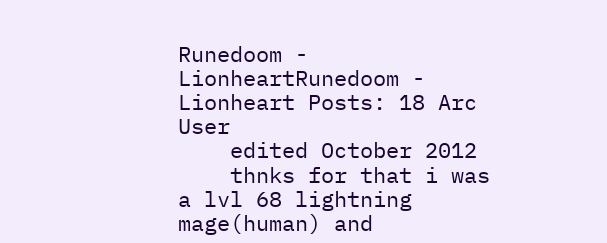Runedoom - LionheartRunedoom - Lionheart Posts: 18 Arc User
    edited October 2012
    thnks for that i was a lvl 68 lightning mage(human) and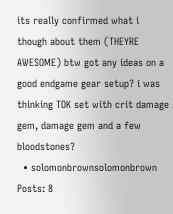its really confirmed what i though about them (THEYRE AWESOME) btw got any ideas on a good endgame gear setup? i was thinking TOK set with crit damage gem, damage gem and a few bloodstones?
  • solomonbrownsolomonbrown Posts: 8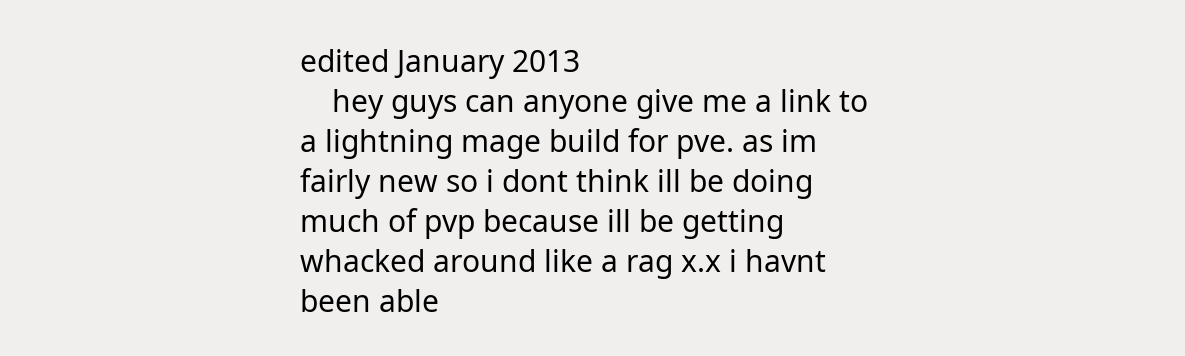edited January 2013
    hey guys can anyone give me a link to a lightning mage build for pve. as im fairly new so i dont think ill be doing much of pvp because ill be getting whacked around like a rag x.x i havnt been able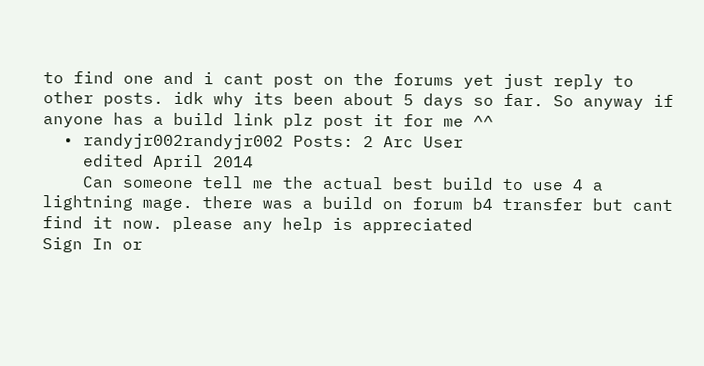to find one and i cant post on the forums yet just reply to other posts. idk why its been about 5 days so far. So anyway if anyone has a build link plz post it for me ^^
  • randyjr002randyjr002 Posts: 2 Arc User
    edited April 2014
    Can someone tell me the actual best build to use 4 a lightning mage. there was a build on forum b4 transfer but cant find it now. please any help is appreciated
Sign In or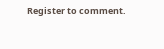Register to comment.